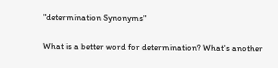"determination Synonyms"

What is a better word for determination? What's another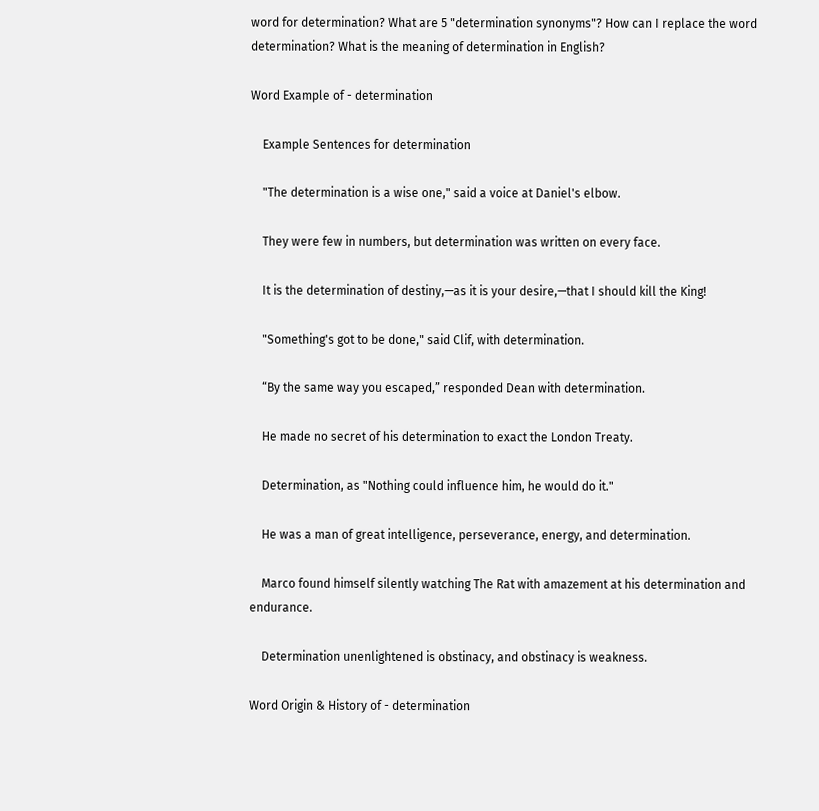word for determination? What are 5 "determination synonyms"? How can I replace the word determination? What is the meaning of determination in English?

Word Example of - determination

    Example Sentences for determination

    "The determination is a wise one," said a voice at Daniel's elbow.

    They were few in numbers, but determination was written on every face.

    It is the determination of destiny,—as it is your desire,—that I should kill the King!

    "Something's got to be done," said Clif, with determination.

    “By the same way you escaped,” responded Dean with determination.

    He made no secret of his determination to exact the London Treaty.

    Determination, as "Nothing could influence him, he would do it."

    He was a man of great intelligence, perseverance, energy, and determination.

    Marco found himself silently watching The Rat with amazement at his determination and endurance.

    Determination unenlightened is obstinacy, and obstinacy is weakness.

Word Origin & History of - determination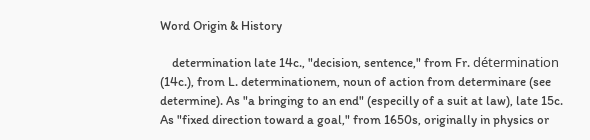Word Origin & History

    determination late 14c., "decision, sentence," from Fr. détermination (14c.), from L. determinationem, noun of action from determinare (see determine). As "a bringing to an end" (especilly of a suit at law), late 15c. As "fixed direction toward a goal," from 1650s, originally in physics or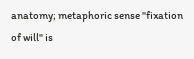anatomy; metaphoric sense "fixation of will" is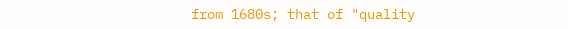from 1680s; that of "quality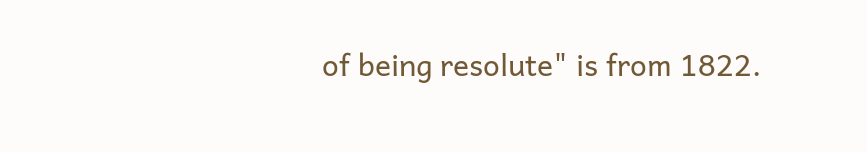of being resolute" is from 1822.